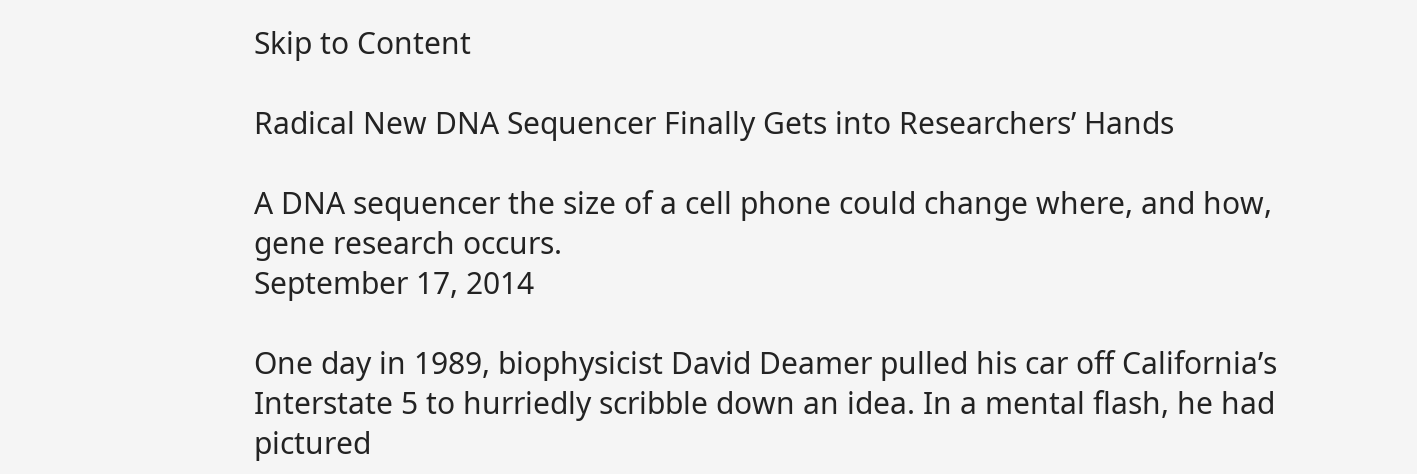Skip to Content

Radical New DNA Sequencer Finally Gets into Researchers’ Hands

A DNA sequencer the size of a cell phone could change where, and how, gene research occurs.
September 17, 2014

One day in 1989, biophysicist David Deamer pulled his car off California’s Interstate 5 to hurriedly scribble down an idea. In a mental flash, he had pictured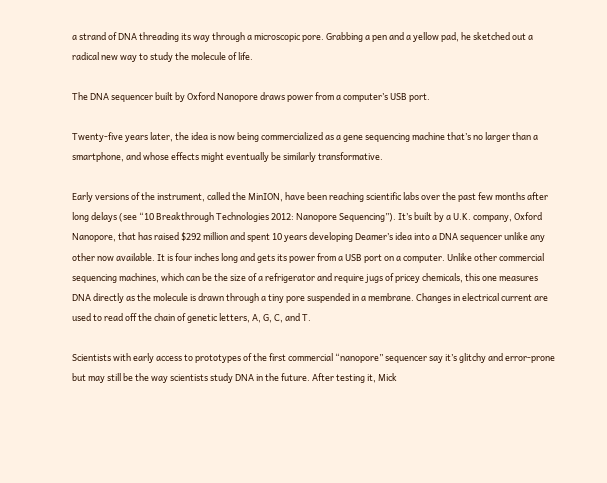a strand of DNA threading its way through a microscopic pore. Grabbing a pen and a yellow pad, he sketched out a radical new way to study the molecule of life.

The DNA sequencer built by Oxford Nanopore draws power from a computer’s USB port.

Twenty-five years later, the idea is now being commercialized as a gene sequencing machine that’s no larger than a smartphone, and whose effects might eventually be similarly transformative.

Early versions of the instrument, called the MinION, have been reaching scientific labs over the past few months after long delays (see “10 Breakthrough Technologies 2012: Nanopore Sequencing”). It’s built by a U.K. company, Oxford Nanopore, that has raised $292 million and spent 10 years developing Deamer’s idea into a DNA sequencer unlike any other now available. It is four inches long and gets its power from a USB port on a computer. Unlike other commercial sequencing machines, which can be the size of a refrigerator and require jugs of pricey chemicals, this one measures DNA directly as the molecule is drawn through a tiny pore suspended in a membrane. Changes in electrical current are used to read off the chain of genetic letters, A, G, C, and T.

Scientists with early access to prototypes of the first commercial “nanopore” sequencer say it’s glitchy and error-prone but may still be the way scientists study DNA in the future. After testing it, Mick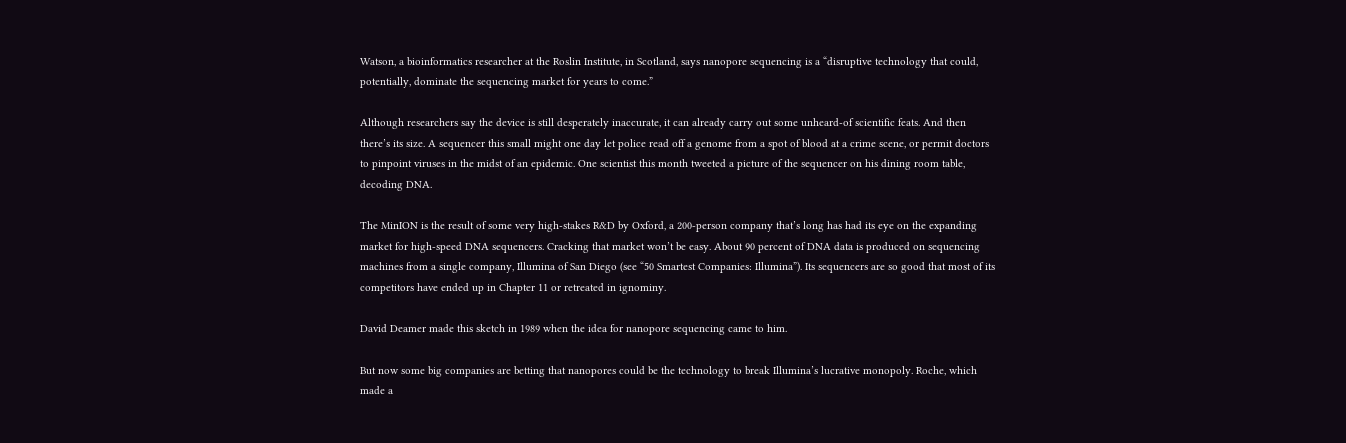Watson, a bioinformatics researcher at the Roslin Institute, in Scotland, says nanopore sequencing is a “disruptive technology that could, potentially, dominate the sequencing market for years to come.”

Although researchers say the device is still desperately inaccurate, it can already carry out some unheard-of scientific feats. And then there’s its size. A sequencer this small might one day let police read off a genome from a spot of blood at a crime scene, or permit doctors to pinpoint viruses in the midst of an epidemic. One scientist this month tweeted a picture of the sequencer on his dining room table, decoding DNA.

The MinION is the result of some very high-stakes R&D by Oxford, a 200-person company that’s long has had its eye on the expanding market for high-speed DNA sequencers. Cracking that market won’t be easy. About 90 percent of DNA data is produced on sequencing machines from a single company, Illumina of San Diego (see “50 Smartest Companies: Illumina”). Its sequencers are so good that most of its competitors have ended up in Chapter 11 or retreated in ignominy.

David Deamer made this sketch in 1989 when the idea for nanopore sequencing came to him.

But now some big companies are betting that nanopores could be the technology to break Illumina’s lucrative monopoly. Roche, which made a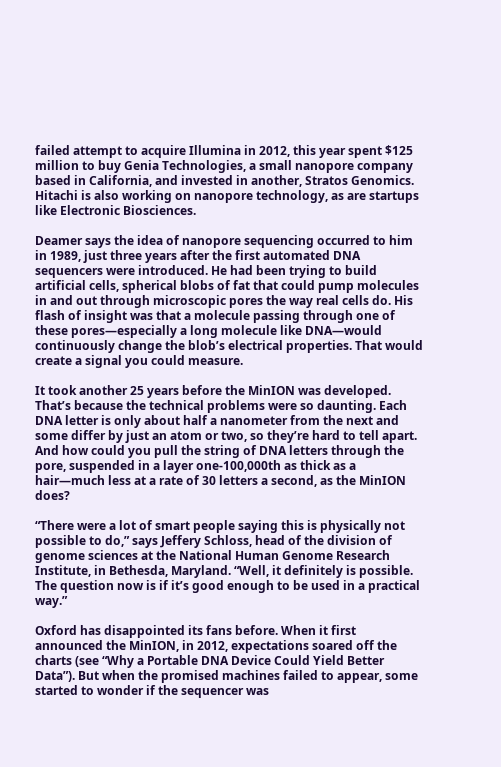failed attempt to acquire Illumina in 2012, this year spent $125 million to buy Genia Technologies, a small nanopore company based in California, and invested in another, Stratos Genomics. Hitachi is also working on nanopore technology, as are startups like Electronic Biosciences.

Deamer says the idea of nanopore sequencing occurred to him in 1989, just three years after the first automated DNA sequencers were introduced. He had been trying to build artificial cells, spherical blobs of fat that could pump molecules in and out through microscopic pores the way real cells do. His flash of insight was that a molecule passing through one of these pores—especially a long molecule like DNA—would continuously change the blob’s electrical properties. That would create a signal you could measure.

It took another 25 years before the MinION was developed. That’s because the technical problems were so daunting. Each DNA letter is only about half a nanometer from the next and some differ by just an atom or two, so they’re hard to tell apart. And how could you pull the string of DNA letters through the pore, suspended in a layer one-100,000th as thick as a hair—much less at a rate of 30 letters a second, as the MinION does?

“There were a lot of smart people saying this is physically not possible to do,” says Jeffery Schloss, head of the division of genome sciences at the National Human Genome Research Institute, in Bethesda, Maryland. “Well, it definitely is possible. The question now is if it’s good enough to be used in a practical way.”

Oxford has disappointed its fans before. When it first announced the MinION, in 2012, expectations soared off the charts (see “Why a Portable DNA Device Could Yield Better Data”). But when the promised machines failed to appear, some started to wonder if the sequencer was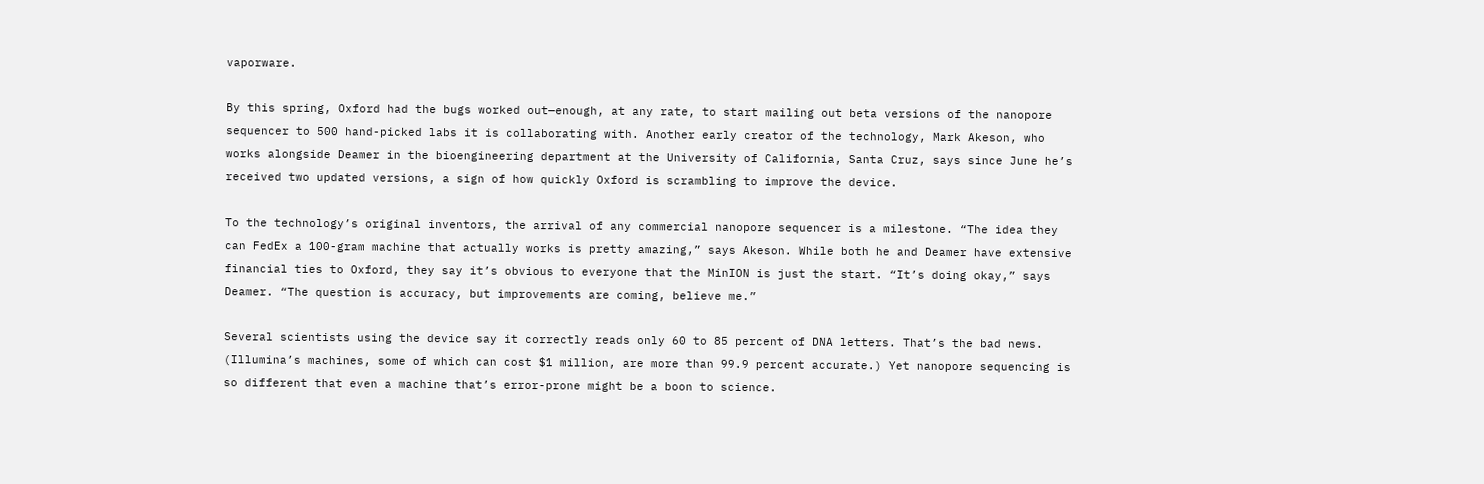vaporware.

By this spring, Oxford had the bugs worked out—enough, at any rate, to start mailing out beta versions of the nanopore sequencer to 500 hand-picked labs it is collaborating with. Another early creator of the technology, Mark Akeson, who works alongside Deamer in the bioengineering department at the University of California, Santa Cruz, says since June he’s received two updated versions, a sign of how quickly Oxford is scrambling to improve the device.

To the technology’s original inventors, the arrival of any commercial nanopore sequencer is a milestone. “The idea they can FedEx a 100-gram machine that actually works is pretty amazing,” says Akeson. While both he and Deamer have extensive financial ties to Oxford, they say it’s obvious to everyone that the MinION is just the start. “It’s doing okay,” says Deamer. “The question is accuracy, but improvements are coming, believe me.”

Several scientists using the device say it correctly reads only 60 to 85 percent of DNA letters. That’s the bad news. (Illumina’s machines, some of which can cost $1 million, are more than 99.9 percent accurate.) Yet nanopore sequencing is so different that even a machine that’s error-prone might be a boon to science.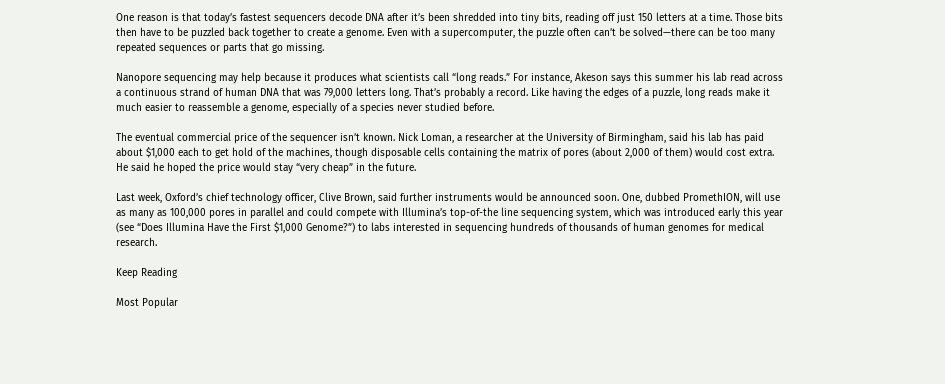One reason is that today’s fastest sequencers decode DNA after it’s been shredded into tiny bits, reading off just 150 letters at a time. Those bits then have to be puzzled back together to create a genome. Even with a supercomputer, the puzzle often can’t be solved—there can be too many repeated sequences or parts that go missing.

Nanopore sequencing may help because it produces what scientists call “long reads.” For instance, Akeson says this summer his lab read across a continuous strand of human DNA that was 79,000 letters long. That’s probably a record. Like having the edges of a puzzle, long reads make it much easier to reassemble a genome, especially of a species never studied before.

The eventual commercial price of the sequencer isn’t known. Nick Loman, a researcher at the University of Birmingham, said his lab has paid about $1,000 each to get hold of the machines, though disposable cells containing the matrix of pores (about 2,000 of them) would cost extra. He said he hoped the price would stay “very cheap” in the future.

Last week, Oxford’s chief technology officer, Clive Brown, said further instruments would be announced soon. One, dubbed PromethION, will use as many as 100,000 pores in parallel and could compete with Illumina’s top-of-the line sequencing system, which was introduced early this year (see “Does Illumina Have the First $1,000 Genome?”) to labs interested in sequencing hundreds of thousands of human genomes for medical research.

Keep Reading

Most Popular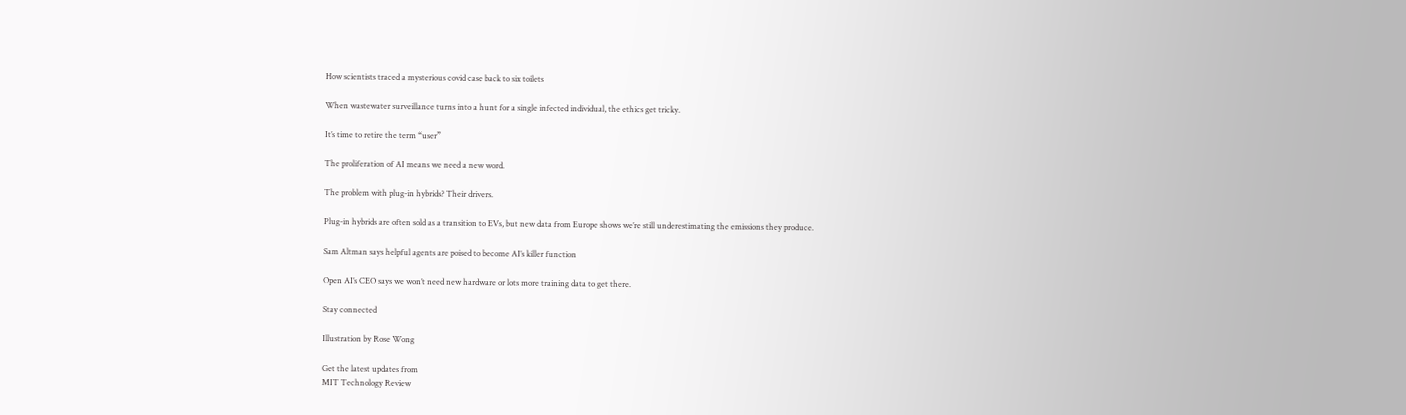How scientists traced a mysterious covid case back to six toilets

When wastewater surveillance turns into a hunt for a single infected individual, the ethics get tricky.

It’s time to retire the term “user”

The proliferation of AI means we need a new word.

The problem with plug-in hybrids? Their drivers.

Plug-in hybrids are often sold as a transition to EVs, but new data from Europe shows we’re still underestimating the emissions they produce.

Sam Altman says helpful agents are poised to become AI’s killer function

Open AI’s CEO says we won’t need new hardware or lots more training data to get there.

Stay connected

Illustration by Rose Wong

Get the latest updates from
MIT Technology Review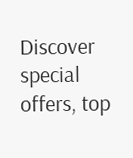Discover special offers, top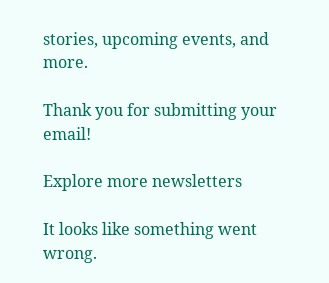stories, upcoming events, and more.

Thank you for submitting your email!

Explore more newsletters

It looks like something went wrong.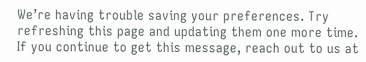We’re having trouble saving your preferences. Try refreshing this page and updating them one more time. If you continue to get this message, reach out to us at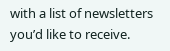with a list of newsletters you’d like to receive.